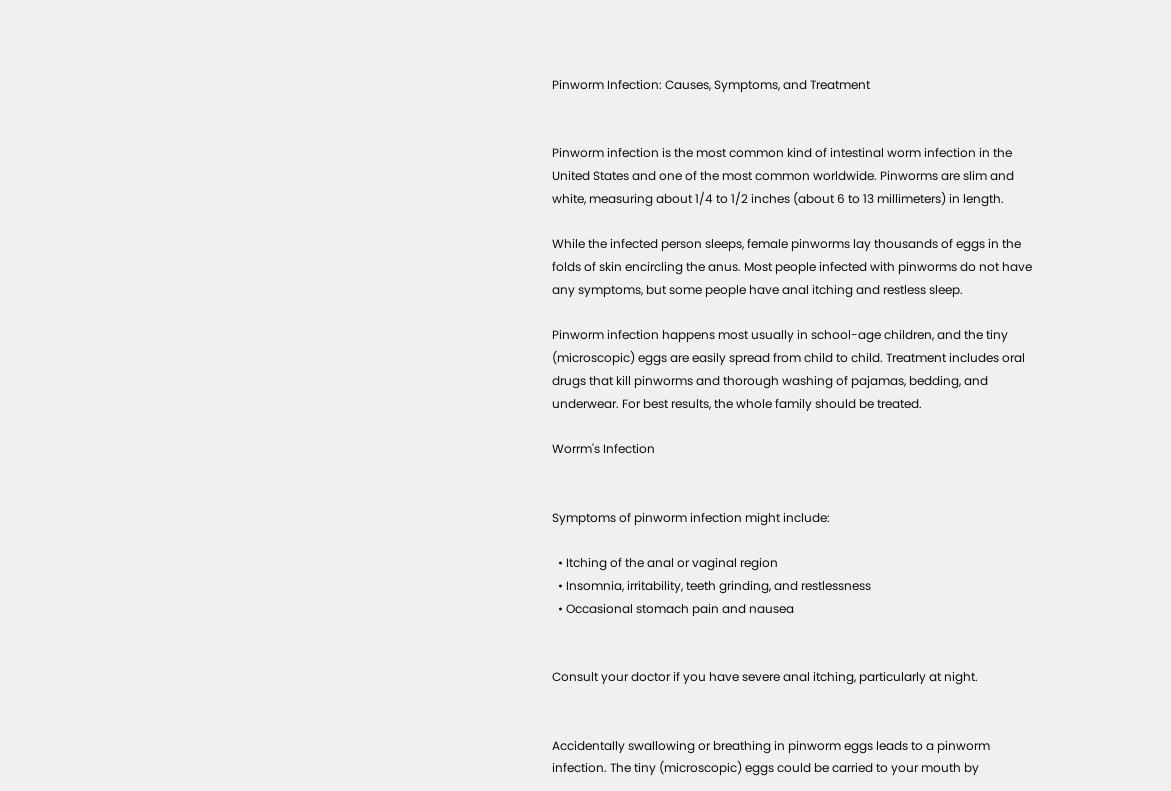Pinworm Infection: Causes, Symptoms, and Treatment


Pinworm infection is the most common kind of intestinal worm infection in the United States and one of the most common worldwide. Pinworms are slim and white, measuring about 1/4 to 1/2 inches (about 6 to 13 millimeters) in length.

While the infected person sleeps, female pinworms lay thousands of eggs in the folds of skin encircling the anus. Most people infected with pinworms do not have any symptoms, but some people have anal itching and restless sleep.

Pinworm infection happens most usually in school-age children, and the tiny (microscopic) eggs are easily spread from child to child. Treatment includes oral drugs that kill pinworms and thorough washing of pajamas, bedding, and underwear. For best results, the whole family should be treated.

Worrm's Infection


Symptoms of pinworm infection might include:

  • Itching of the anal or vaginal region
  • Insomnia, irritability, teeth grinding, and restlessness
  • Occasional stomach pain and nausea


Consult your doctor if you have severe anal itching, particularly at night.


Accidentally swallowing or breathing in pinworm eggs leads to a pinworm infection. The tiny (microscopic) eggs could be carried to your mouth by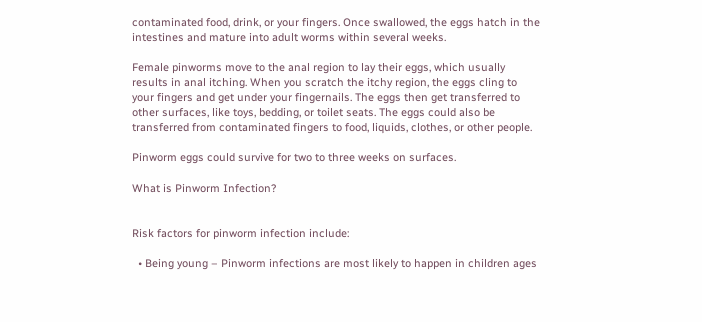contaminated food, drink, or your fingers. Once swallowed, the eggs hatch in the intestines and mature into adult worms within several weeks.

Female pinworms move to the anal region to lay their eggs, which usually results in anal itching. When you scratch the itchy region, the eggs cling to your fingers and get under your fingernails. The eggs then get transferred to other surfaces, like toys, bedding, or toilet seats. The eggs could also be transferred from contaminated fingers to food, liquids, clothes, or other people.

Pinworm eggs could survive for two to three weeks on surfaces.

What is Pinworm Infection?


Risk factors for pinworm infection include:

  • Being young – Pinworm infections are most likely to happen in children ages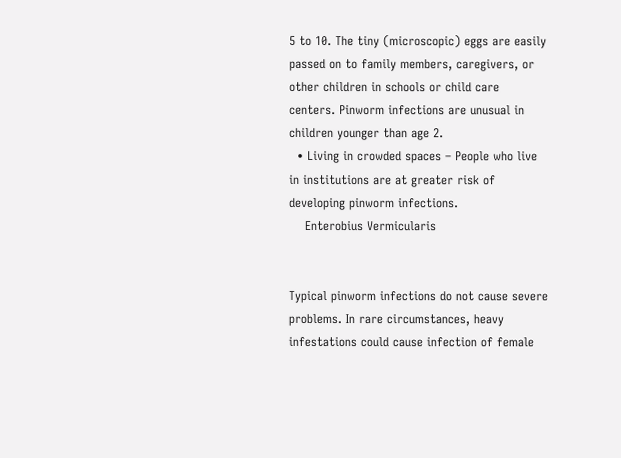5 to 10. The tiny (microscopic) eggs are easily passed on to family members, caregivers, or other children in schools or child care centers. Pinworm infections are unusual in children younger than age 2.
  • Living in crowded spaces – People who live in institutions are at greater risk of developing pinworm infections.
    Enterobius Vermicularis


Typical pinworm infections do not cause severe problems. In rare circumstances, heavy infestations could cause infection of female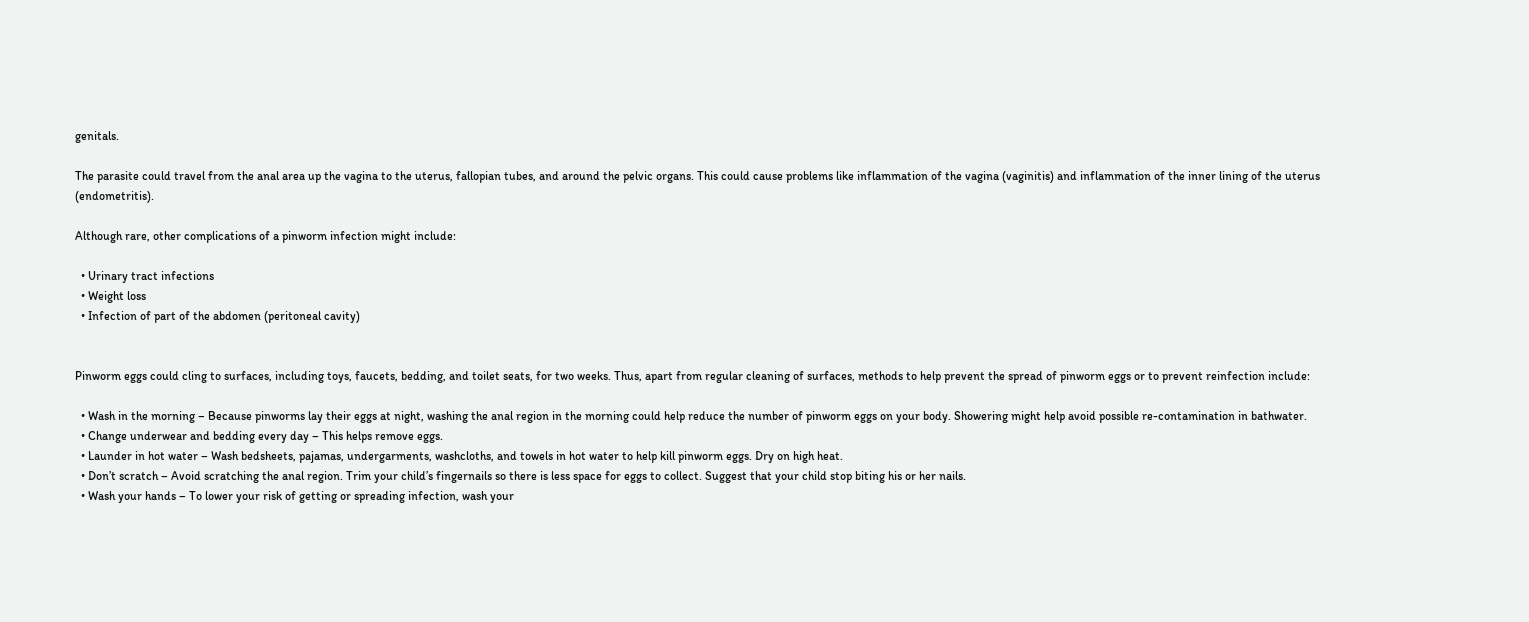genitals.

The parasite could travel from the anal area up the vagina to the uterus, fallopian tubes, and around the pelvic organs. This could cause problems like inflammation of the vagina (vaginitis) and inflammation of the inner lining of the uterus (endometritis).

Although rare, other complications of a pinworm infection might include:

  • Urinary tract infections
  • Weight loss
  • Infection of part of the abdomen (peritoneal cavity)


Pinworm eggs could cling to surfaces, including toys, faucets, bedding, and toilet seats, for two weeks. Thus, apart from regular cleaning of surfaces, methods to help prevent the spread of pinworm eggs or to prevent reinfection include:

  • Wash in the morning – Because pinworms lay their eggs at night, washing the anal region in the morning could help reduce the number of pinworm eggs on your body. Showering might help avoid possible re-contamination in bathwater.
  • Change underwear and bedding every day – This helps remove eggs.
  • Launder in hot water – Wash bedsheets, pajamas, undergarments, washcloths, and towels in hot water to help kill pinworm eggs. Dry on high heat.
  • Don’t scratch – Avoid scratching the anal region. Trim your child’s fingernails so there is less space for eggs to collect. Suggest that your child stop biting his or her nails.
  • Wash your hands – To lower your risk of getting or spreading infection, wash your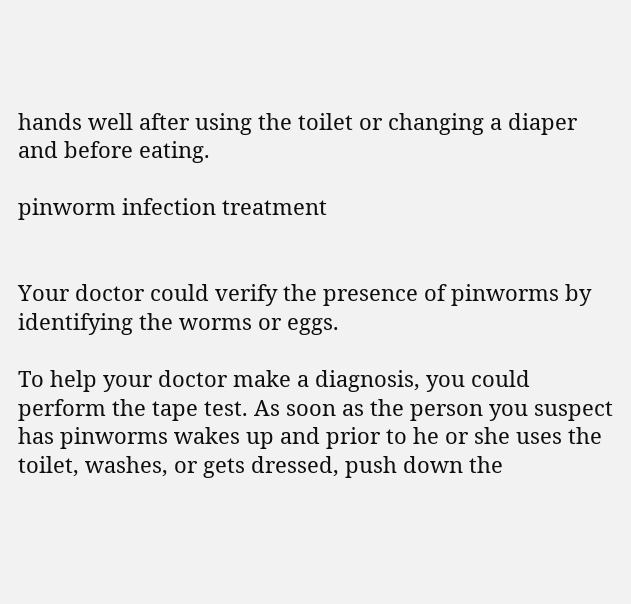hands well after using the toilet or changing a diaper and before eating.

pinworm infection treatment


Your doctor could verify the presence of pinworms by identifying the worms or eggs.

To help your doctor make a diagnosis, you could perform the tape test. As soon as the person you suspect has pinworms wakes up and prior to he or she uses the toilet, washes, or gets dressed, push down the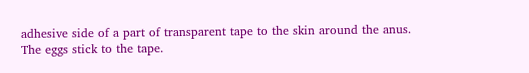adhesive side of a part of transparent tape to the skin around the anus. The eggs stick to the tape.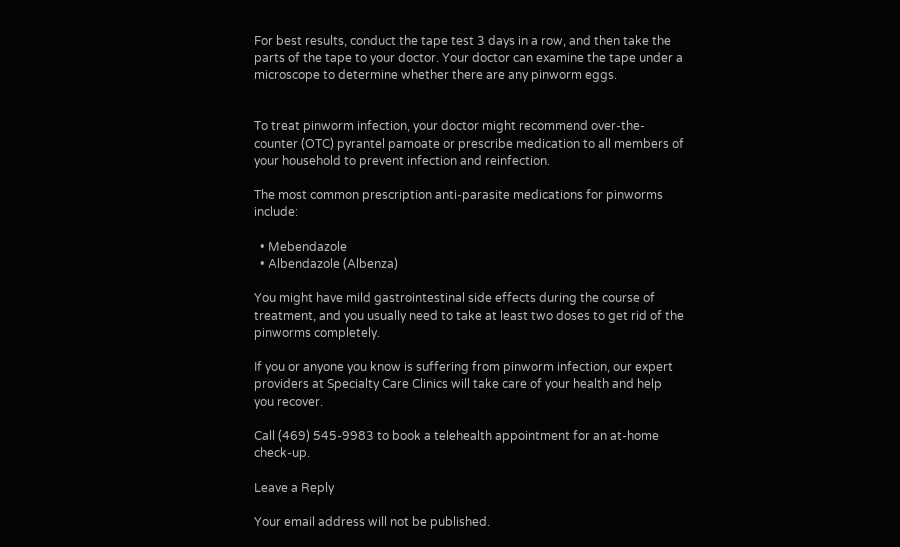For best results, conduct the tape test 3 days in a row, and then take the parts of the tape to your doctor. Your doctor can examine the tape under a microscope to determine whether there are any pinworm eggs.


To treat pinworm infection, your doctor might recommend over-the-counter (OTC) pyrantel pamoate or prescribe medication to all members of your household to prevent infection and reinfection.

The most common prescription anti-parasite medications for pinworms include:

  • Mebendazole
  • Albendazole (Albenza)

You might have mild gastrointestinal side effects during the course of treatment, and you usually need to take at least two doses to get rid of the pinworms completely.

If you or anyone you know is suffering from pinworm infection, our expert providers at Specialty Care Clinics will take care of your health and help you recover.

Call (469) 545-9983 to book a telehealth appointment for an at-home check-up.

Leave a Reply

Your email address will not be published.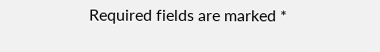Required fields are marked *